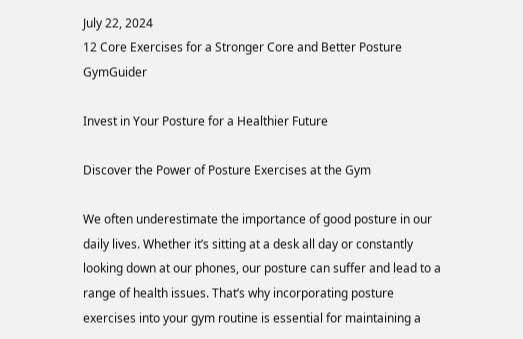July 22, 2024
12 Core Exercises for a Stronger Core and Better Posture GymGuider

Invest in Your Posture for a Healthier Future

Discover the Power of Posture Exercises at the Gym

We often underestimate the importance of good posture in our daily lives. Whether it’s sitting at a desk all day or constantly looking down at our phones, our posture can suffer and lead to a range of health issues. That’s why incorporating posture exercises into your gym routine is essential for maintaining a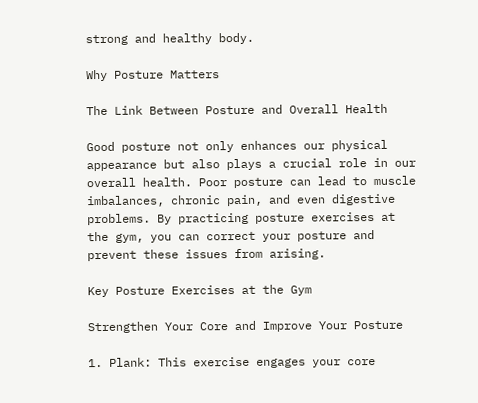strong and healthy body.

Why Posture Matters

The Link Between Posture and Overall Health

Good posture not only enhances our physical appearance but also plays a crucial role in our overall health. Poor posture can lead to muscle imbalances, chronic pain, and even digestive problems. By practicing posture exercises at the gym, you can correct your posture and prevent these issues from arising.

Key Posture Exercises at the Gym

Strengthen Your Core and Improve Your Posture

1. Plank: This exercise engages your core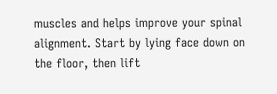muscles and helps improve your spinal alignment. Start by lying face down on the floor, then lift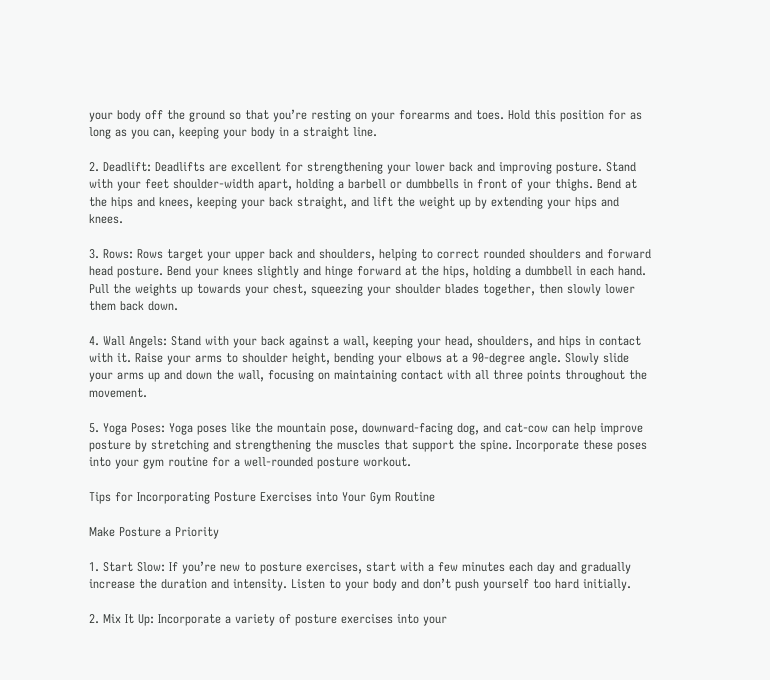your body off the ground so that you’re resting on your forearms and toes. Hold this position for as long as you can, keeping your body in a straight line.

2. Deadlift: Deadlifts are excellent for strengthening your lower back and improving posture. Stand with your feet shoulder-width apart, holding a barbell or dumbbells in front of your thighs. Bend at the hips and knees, keeping your back straight, and lift the weight up by extending your hips and knees.

3. Rows: Rows target your upper back and shoulders, helping to correct rounded shoulders and forward head posture. Bend your knees slightly and hinge forward at the hips, holding a dumbbell in each hand. Pull the weights up towards your chest, squeezing your shoulder blades together, then slowly lower them back down.

4. Wall Angels: Stand with your back against a wall, keeping your head, shoulders, and hips in contact with it. Raise your arms to shoulder height, bending your elbows at a 90-degree angle. Slowly slide your arms up and down the wall, focusing on maintaining contact with all three points throughout the movement.

5. Yoga Poses: Yoga poses like the mountain pose, downward-facing dog, and cat-cow can help improve posture by stretching and strengthening the muscles that support the spine. Incorporate these poses into your gym routine for a well-rounded posture workout.

Tips for Incorporating Posture Exercises into Your Gym Routine

Make Posture a Priority

1. Start Slow: If you’re new to posture exercises, start with a few minutes each day and gradually increase the duration and intensity. Listen to your body and don’t push yourself too hard initially.

2. Mix It Up: Incorporate a variety of posture exercises into your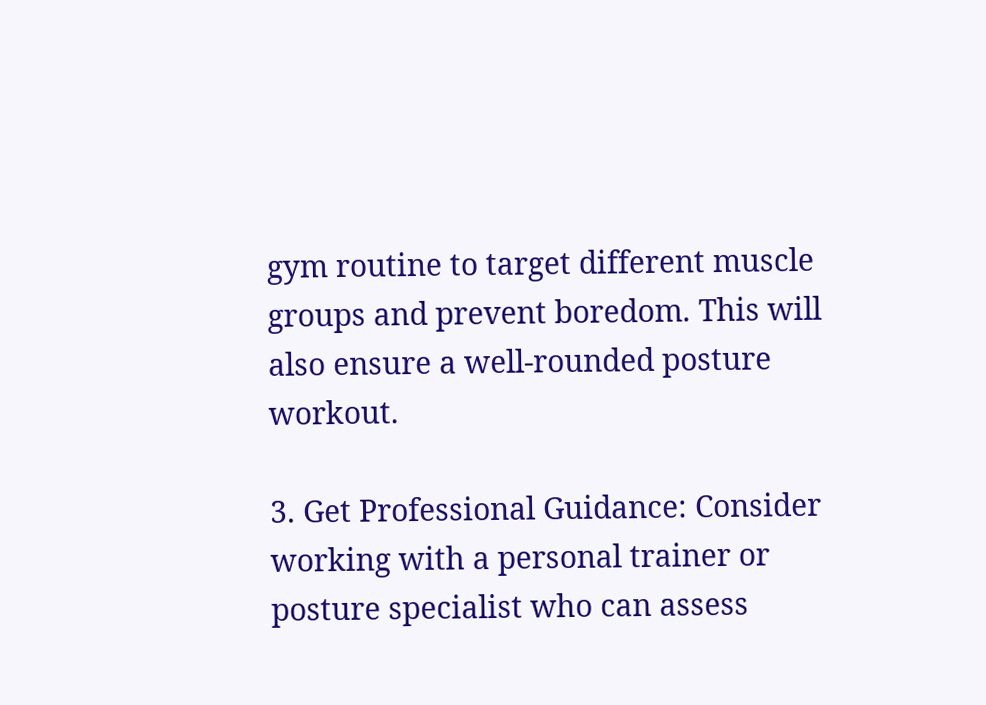gym routine to target different muscle groups and prevent boredom. This will also ensure a well-rounded posture workout.

3. Get Professional Guidance: Consider working with a personal trainer or posture specialist who can assess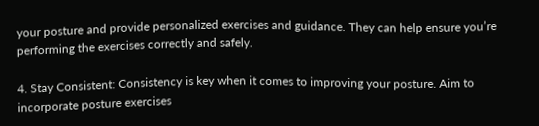your posture and provide personalized exercises and guidance. They can help ensure you’re performing the exercises correctly and safely.

4. Stay Consistent: Consistency is key when it comes to improving your posture. Aim to incorporate posture exercises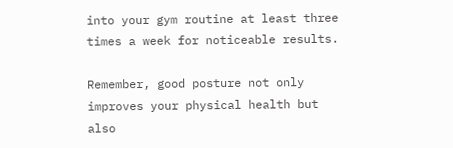into your gym routine at least three times a week for noticeable results.

Remember, good posture not only improves your physical health but also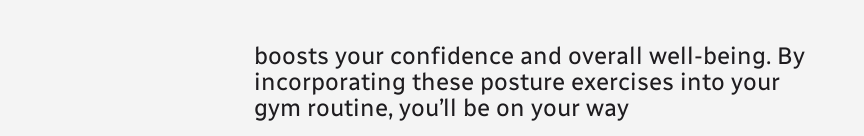boosts your confidence and overall well-being. By incorporating these posture exercises into your gym routine, you’ll be on your way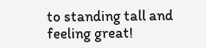to standing tall and feeling great!